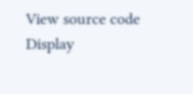View source code
Display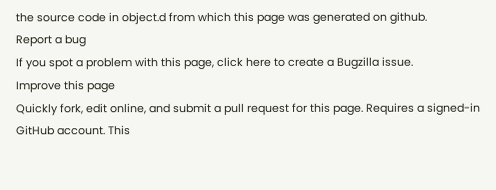the source code in object.d from which this page was generated on github.
Report a bug
If you spot a problem with this page, click here to create a Bugzilla issue.
Improve this page
Quickly fork, edit online, and submit a pull request for this page. Requires a signed-in GitHub account. This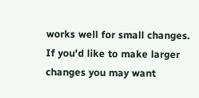works well for small changes. If you'd like to make larger changes you may want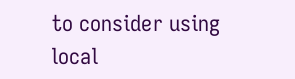to consider using local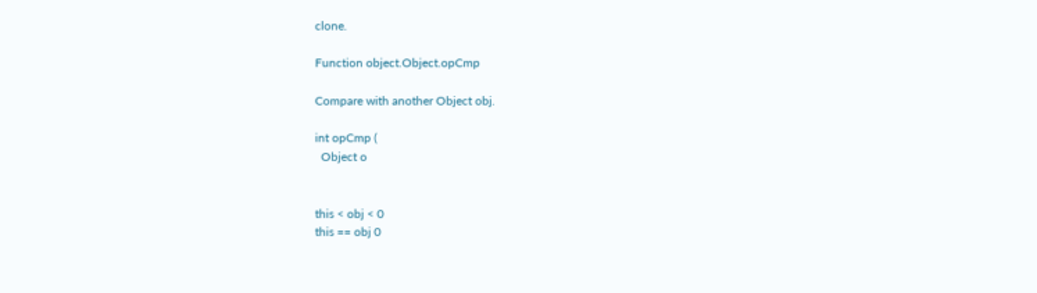clone.

Function object.Object.opCmp

Compare with another Object obj.

int opCmp (
  Object o


this < obj < 0
this == obj 0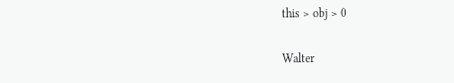this > obj > 0


Walter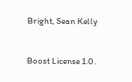Bright, Sean Kelly


Boost License 1.0.